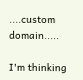....custom domain.....

I'm thinking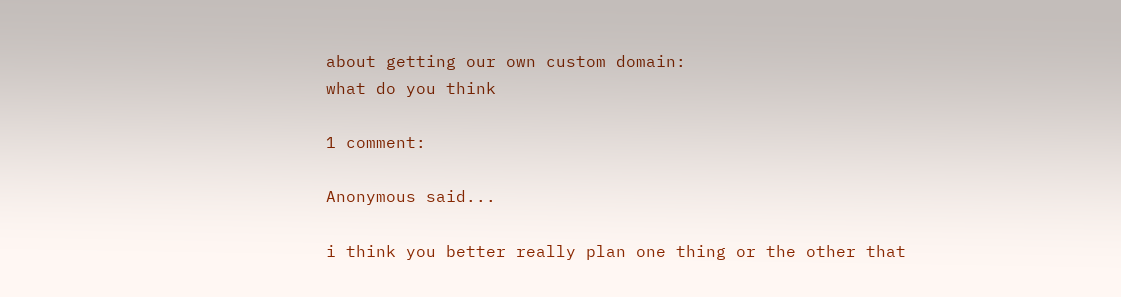about getting our own custom domain:
what do you think

1 comment:

Anonymous said...

i think you better really plan one thing or the other that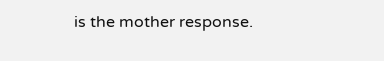is the mother response.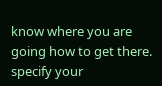know where you are going how to get there. specify your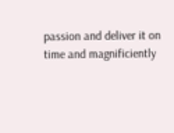passion and deliver it on time and magnificiently